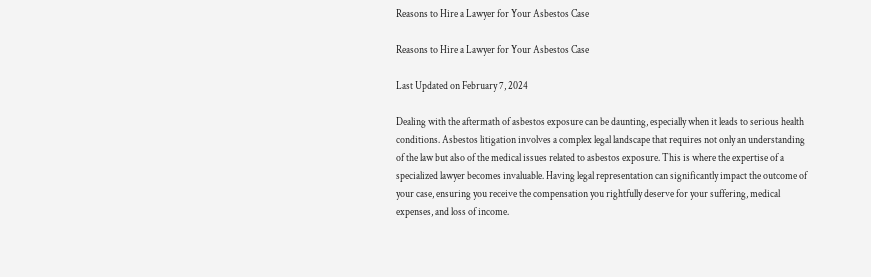Reasons to Hire a Lawyer for Your Asbestos Case

Reasons to Hire a Lawyer for Your Asbestos Case

Last Updated on February 7, 2024

Dealing with the aftermath of asbestos exposure can be daunting, especially when it leads to serious health conditions. Asbestos litigation involves a complex legal landscape that requires not only an understanding of the law but also of the medical issues related to asbestos exposure. This is where the expertise of a specialized lawyer becomes invaluable. Having legal representation can significantly impact the outcome of your case, ensuring you receive the compensation you rightfully deserve for your suffering, medical expenses, and loss of income.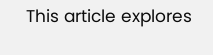This article explores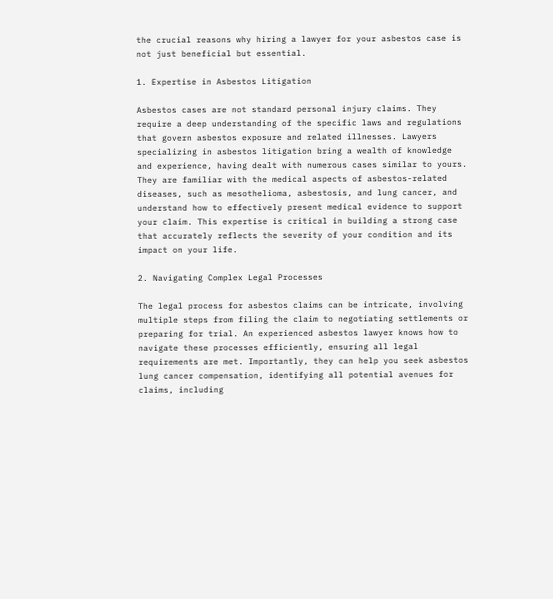the crucial reasons why hiring a lawyer for your asbestos case is not just beneficial but essential.

1. Expertise in Asbestos Litigation

Asbestos cases are not standard personal injury claims. They require a deep understanding of the specific laws and regulations that govern asbestos exposure and related illnesses. Lawyers specializing in asbestos litigation bring a wealth of knowledge and experience, having dealt with numerous cases similar to yours. They are familiar with the medical aspects of asbestos-related diseases, such as mesothelioma, asbestosis, and lung cancer, and understand how to effectively present medical evidence to support your claim. This expertise is critical in building a strong case that accurately reflects the severity of your condition and its impact on your life.

2. Navigating Complex Legal Processes

The legal process for asbestos claims can be intricate, involving multiple steps from filing the claim to negotiating settlements or preparing for trial. An experienced asbestos lawyer knows how to navigate these processes efficiently, ensuring all legal requirements are met. Importantly, they can help you seek asbestos lung cancer compensation, identifying all potential avenues for claims, including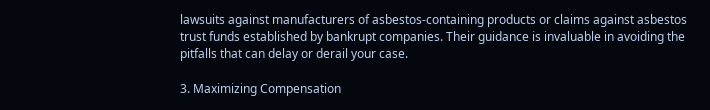lawsuits against manufacturers of asbestos-containing products or claims against asbestos trust funds established by bankrupt companies. Their guidance is invaluable in avoiding the pitfalls that can delay or derail your case.

3. Maximizing Compensation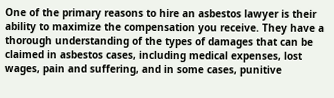One of the primary reasons to hire an asbestos lawyer is their ability to maximize the compensation you receive. They have a thorough understanding of the types of damages that can be claimed in asbestos cases, including medical expenses, lost wages, pain and suffering, and in some cases, punitive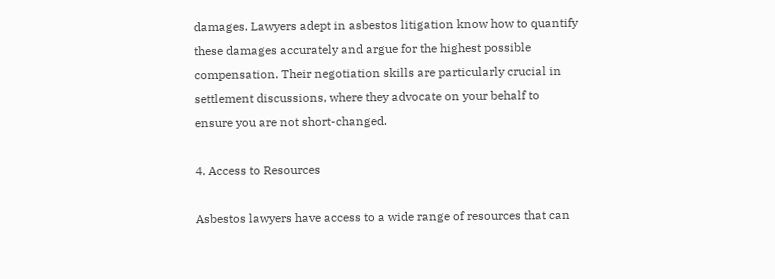damages. Lawyers adept in asbestos litigation know how to quantify these damages accurately and argue for the highest possible compensation. Their negotiation skills are particularly crucial in settlement discussions, where they advocate on your behalf to ensure you are not short-changed.

4. Access to Resources

Asbestos lawyers have access to a wide range of resources that can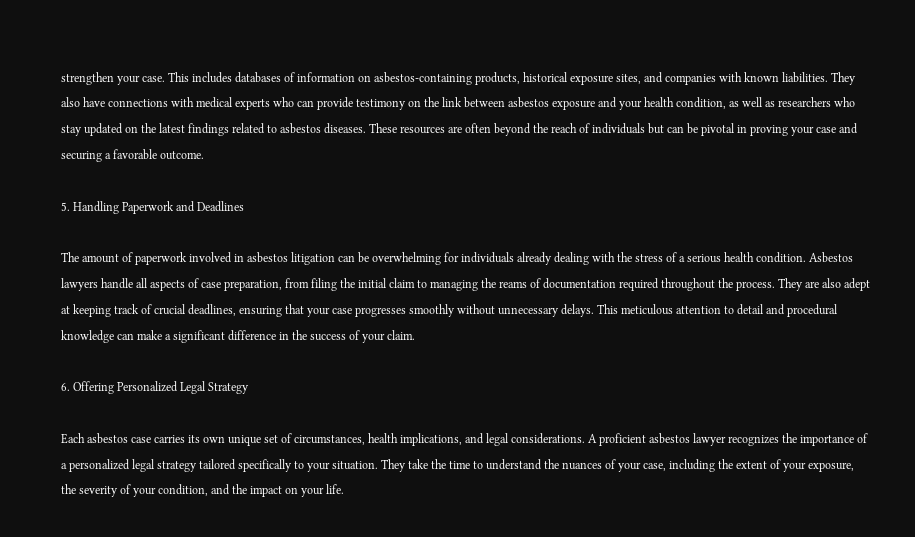strengthen your case. This includes databases of information on asbestos-containing products, historical exposure sites, and companies with known liabilities. They also have connections with medical experts who can provide testimony on the link between asbestos exposure and your health condition, as well as researchers who stay updated on the latest findings related to asbestos diseases. These resources are often beyond the reach of individuals but can be pivotal in proving your case and securing a favorable outcome.

5. Handling Paperwork and Deadlines

The amount of paperwork involved in asbestos litigation can be overwhelming for individuals already dealing with the stress of a serious health condition. Asbestos lawyers handle all aspects of case preparation, from filing the initial claim to managing the reams of documentation required throughout the process. They are also adept at keeping track of crucial deadlines, ensuring that your case progresses smoothly without unnecessary delays. This meticulous attention to detail and procedural knowledge can make a significant difference in the success of your claim.

6. Offering Personalized Legal Strategy

Each asbestos case carries its own unique set of circumstances, health implications, and legal considerations. A proficient asbestos lawyer recognizes the importance of a personalized legal strategy tailored specifically to your situation. They take the time to understand the nuances of your case, including the extent of your exposure, the severity of your condition, and the impact on your life.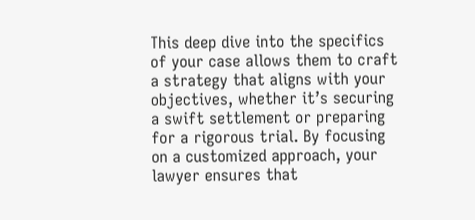This deep dive into the specifics of your case allows them to craft a strategy that aligns with your objectives, whether it’s securing a swift settlement or preparing for a rigorous trial. By focusing on a customized approach, your lawyer ensures that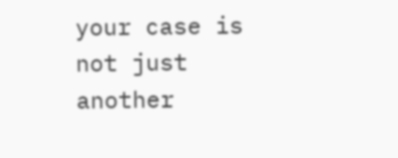your case is not just another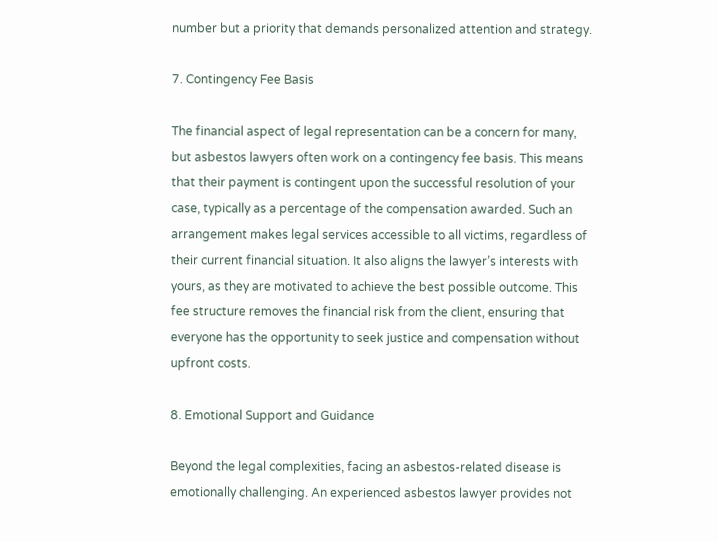number but a priority that demands personalized attention and strategy.

7. Contingency Fee Basis

The financial aspect of legal representation can be a concern for many, but asbestos lawyers often work on a contingency fee basis. This means that their payment is contingent upon the successful resolution of your case, typically as a percentage of the compensation awarded. Such an arrangement makes legal services accessible to all victims, regardless of their current financial situation. It also aligns the lawyer’s interests with yours, as they are motivated to achieve the best possible outcome. This fee structure removes the financial risk from the client, ensuring that everyone has the opportunity to seek justice and compensation without upfront costs.

8. Emotional Support and Guidance

Beyond the legal complexities, facing an asbestos-related disease is emotionally challenging. An experienced asbestos lawyer provides not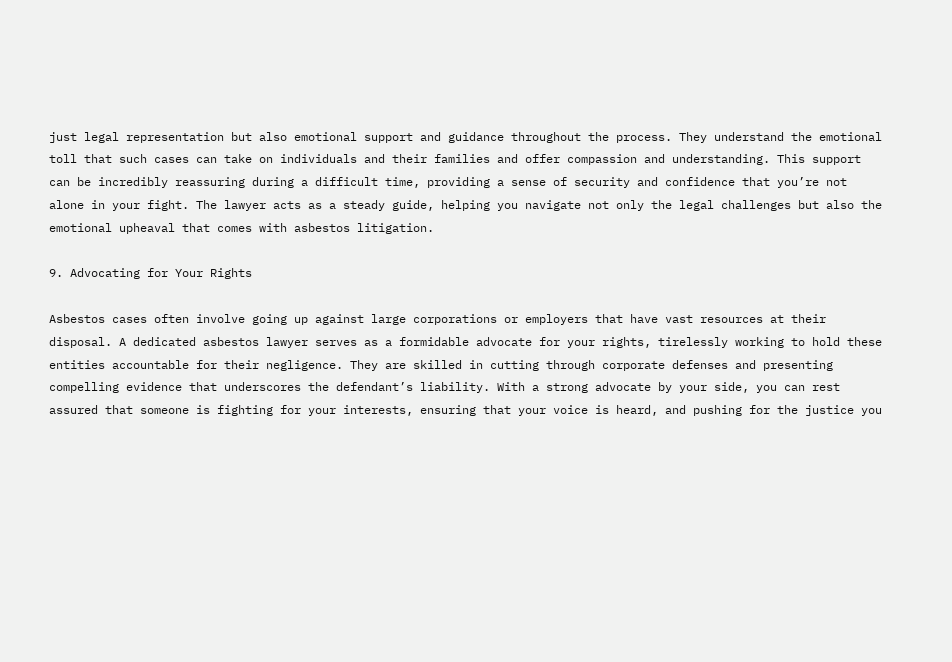just legal representation but also emotional support and guidance throughout the process. They understand the emotional toll that such cases can take on individuals and their families and offer compassion and understanding. This support can be incredibly reassuring during a difficult time, providing a sense of security and confidence that you’re not alone in your fight. The lawyer acts as a steady guide, helping you navigate not only the legal challenges but also the emotional upheaval that comes with asbestos litigation.

9. Advocating for Your Rights

Asbestos cases often involve going up against large corporations or employers that have vast resources at their disposal. A dedicated asbestos lawyer serves as a formidable advocate for your rights, tirelessly working to hold these entities accountable for their negligence. They are skilled in cutting through corporate defenses and presenting compelling evidence that underscores the defendant’s liability. With a strong advocate by your side, you can rest assured that someone is fighting for your interests, ensuring that your voice is heard, and pushing for the justice you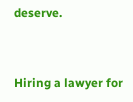deserve.


Hiring a lawyer for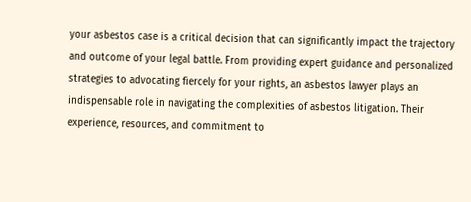your asbestos case is a critical decision that can significantly impact the trajectory and outcome of your legal battle. From providing expert guidance and personalized strategies to advocating fiercely for your rights, an asbestos lawyer plays an indispensable role in navigating the complexities of asbestos litigation. Their experience, resources, and commitment to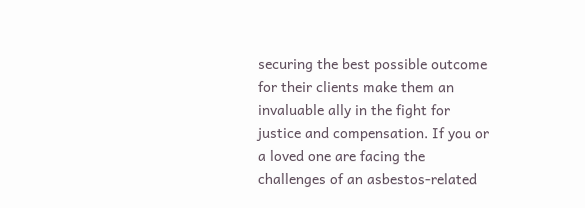securing the best possible outcome for their clients make them an invaluable ally in the fight for justice and compensation. If you or a loved one are facing the challenges of an asbestos-related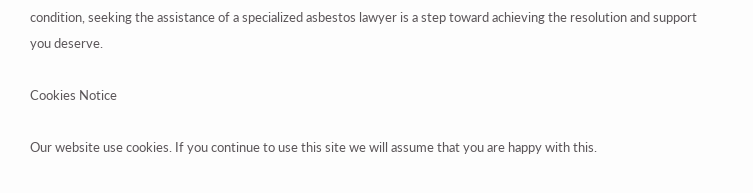condition, seeking the assistance of a specialized asbestos lawyer is a step toward achieving the resolution and support you deserve.

Cookies Notice

Our website use cookies. If you continue to use this site we will assume that you are happy with this.